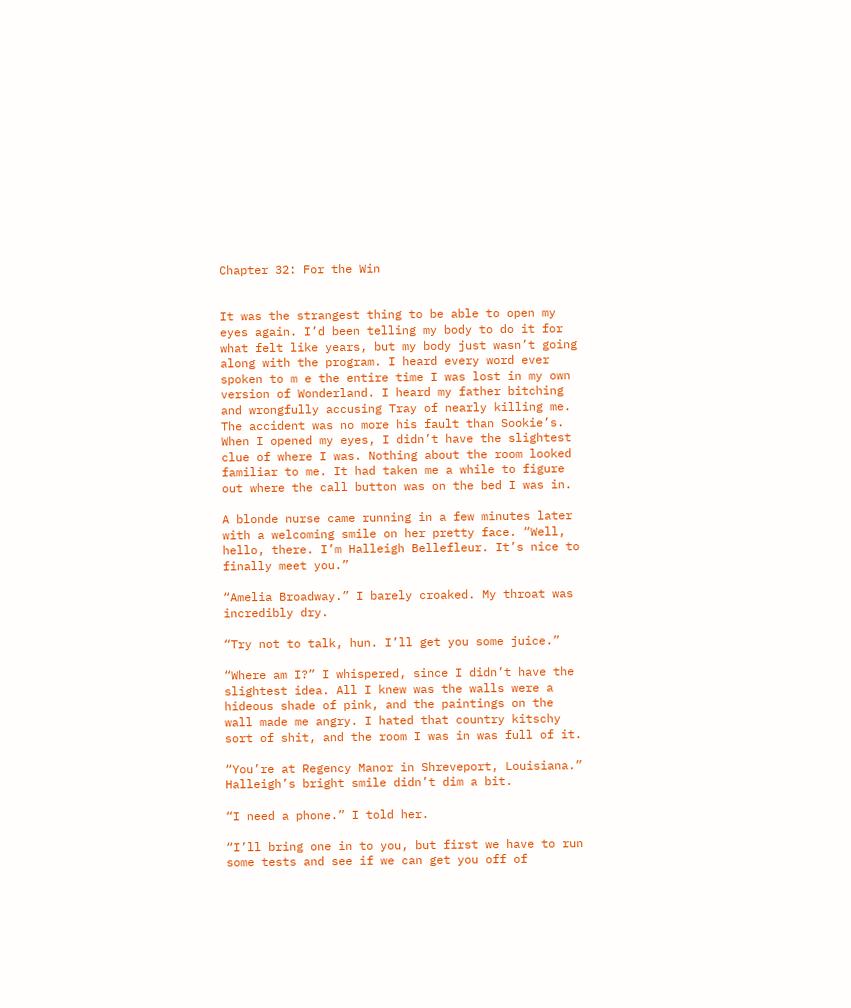Chapter 32: For the Win


It was the strangest thing to be able to open my eyes again. I’d been telling my body to do it for what felt like years, but my body just wasn’t going along with the program. I heard every word ever spoken to m e the entire time I was lost in my own version of Wonderland. I heard my father bitching and wrongfully accusing Tray of nearly killing me. The accident was no more his fault than Sookie’s. When I opened my eyes, I didn’t have the slightest clue of where I was. Nothing about the room looked familiar to me. It had taken me a while to figure out where the call button was on the bed I was in.

A blonde nurse came running in a few minutes later with a welcoming smile on her pretty face. “Well, hello, there. I’m Halleigh Bellefleur. It’s nice to finally meet you.”

“Amelia Broadway.” I barely croaked. My throat was incredibly dry.

“Try not to talk, hun. I’ll get you some juice.”

“Where am I?” I whispered, since I didn’t have the slightest idea. All I knew was the walls were a hideous shade of pink, and the paintings on the wall made me angry. I hated that country kitschy sort of shit, and the room I was in was full of it.

“You’re at Regency Manor in Shreveport, Louisiana.” Halleigh’s bright smile didn’t dim a bit.

“I need a phone.” I told her.

“I’ll bring one in to you, but first we have to run some tests and see if we can get you off of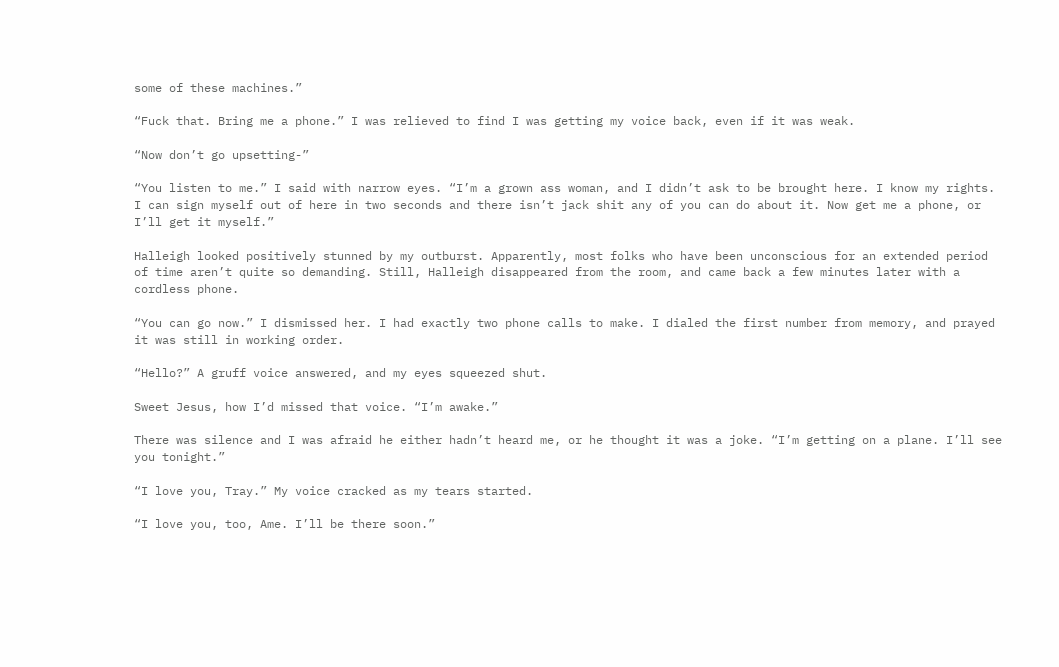some of these machines.”

“Fuck that. Bring me a phone.” I was relieved to find I was getting my voice back, even if it was weak.

“Now don’t go upsetting-”

“You listen to me.” I said with narrow eyes. “I’m a grown ass woman, and I didn’t ask to be brought here. I know my rights. I can sign myself out of here in two seconds and there isn’t jack shit any of you can do about it. Now get me a phone, or I’ll get it myself.”

Halleigh looked positively stunned by my outburst. Apparently, most folks who have been unconscious for an extended period of time aren’t quite so demanding. Still, Halleigh disappeared from the room, and came back a few minutes later with a cordless phone.

“You can go now.” I dismissed her. I had exactly two phone calls to make. I dialed the first number from memory, and prayed it was still in working order.

“Hello?” A gruff voice answered, and my eyes squeezed shut.

Sweet Jesus, how I’d missed that voice. “I’m awake.”

There was silence and I was afraid he either hadn’t heard me, or he thought it was a joke. “I’m getting on a plane. I’ll see you tonight.”

“I love you, Tray.” My voice cracked as my tears started.

“I love you, too, Ame. I’ll be there soon.”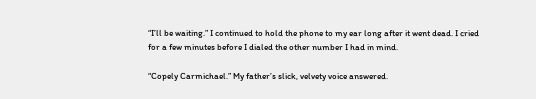“I’ll be waiting.” I continued to hold the phone to my ear long after it went dead. I cried for a few minutes before I dialed the other number I had in mind.

“Copely Carmichael.” My father’s slick, velvety voice answered.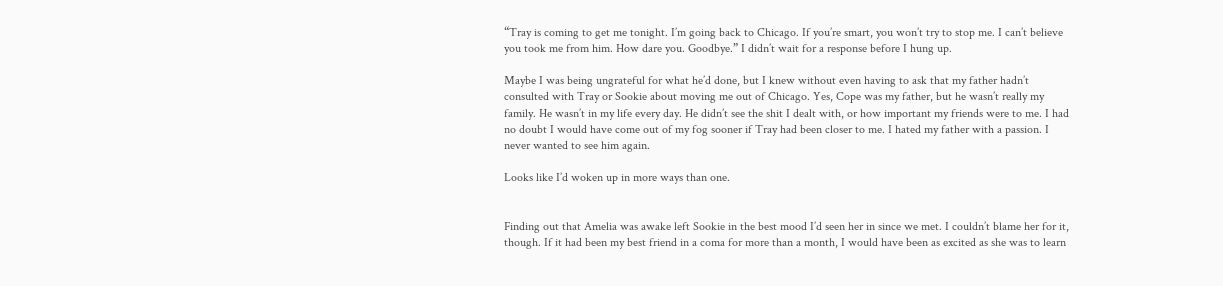“Tray is coming to get me tonight. I’m going back to Chicago. If you’re smart, you won’t try to stop me. I can’t believe you took me from him. How dare you. Goodbye.” I didn’t wait for a response before I hung up.

Maybe I was being ungrateful for what he’d done, but I knew without even having to ask that my father hadn’t consulted with Tray or Sookie about moving me out of Chicago. Yes, Cope was my father, but he wasn’t really my family. He wasn’t in my life every day. He didn’t see the shit I dealt with, or how important my friends were to me. I had no doubt I would have come out of my fog sooner if Tray had been closer to me. I hated my father with a passion. I never wanted to see him again.

Looks like I’d woken up in more ways than one.


Finding out that Amelia was awake left Sookie in the best mood I’d seen her in since we met. I couldn’t blame her for it, though. If it had been my best friend in a coma for more than a month, I would have been as excited as she was to learn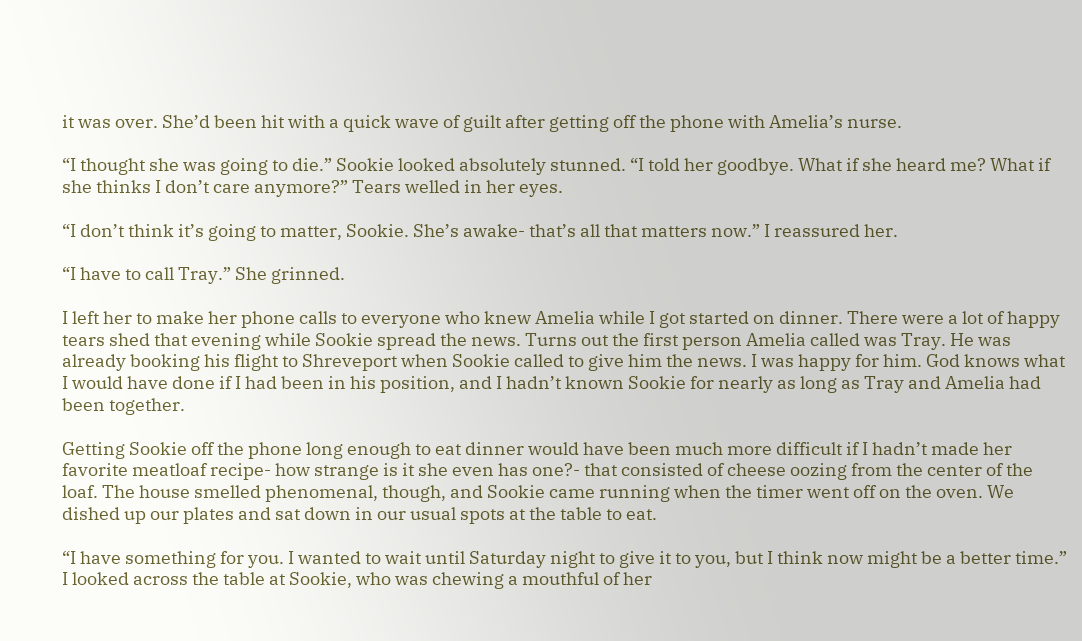it was over. She’d been hit with a quick wave of guilt after getting off the phone with Amelia’s nurse.

“I thought she was going to die.” Sookie looked absolutely stunned. “I told her goodbye. What if she heard me? What if she thinks I don’t care anymore?” Tears welled in her eyes.

“I don’t think it’s going to matter, Sookie. She’s awake- that’s all that matters now.” I reassured her.

“I have to call Tray.” She grinned.

I left her to make her phone calls to everyone who knew Amelia while I got started on dinner. There were a lot of happy tears shed that evening while Sookie spread the news. Turns out the first person Amelia called was Tray. He was already booking his flight to Shreveport when Sookie called to give him the news. I was happy for him. God knows what I would have done if I had been in his position, and I hadn’t known Sookie for nearly as long as Tray and Amelia had been together.

Getting Sookie off the phone long enough to eat dinner would have been much more difficult if I hadn’t made her favorite meatloaf recipe- how strange is it she even has one?- that consisted of cheese oozing from the center of the loaf. The house smelled phenomenal, though, and Sookie came running when the timer went off on the oven. We dished up our plates and sat down in our usual spots at the table to eat.

“I have something for you. I wanted to wait until Saturday night to give it to you, but I think now might be a better time.” I looked across the table at Sookie, who was chewing a mouthful of her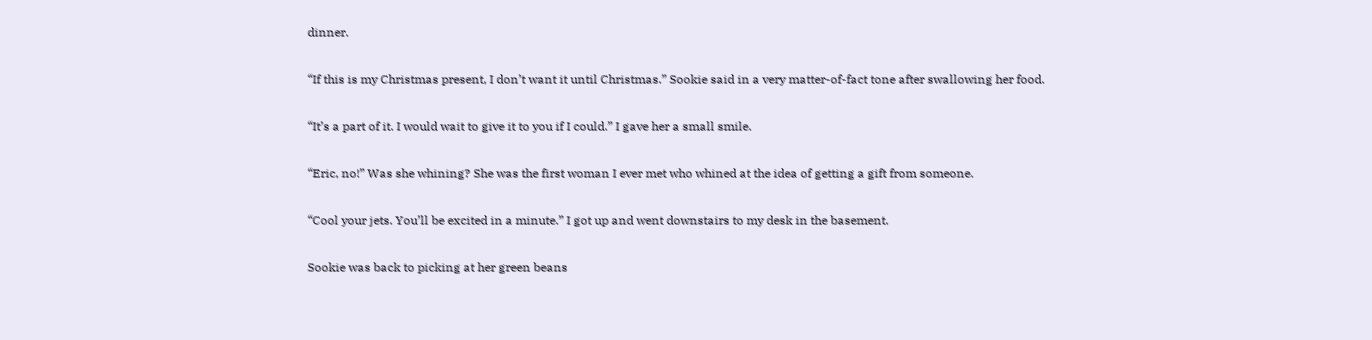dinner.

“If this is my Christmas present, I don’t want it until Christmas.” Sookie said in a very matter-of-fact tone after swallowing her food.

“It’s a part of it. I would wait to give it to you if I could.” I gave her a small smile.

“Eric, no!” Was she whining? She was the first woman I ever met who whined at the idea of getting a gift from someone.

“Cool your jets. You’ll be excited in a minute.” I got up and went downstairs to my desk in the basement.

Sookie was back to picking at her green beans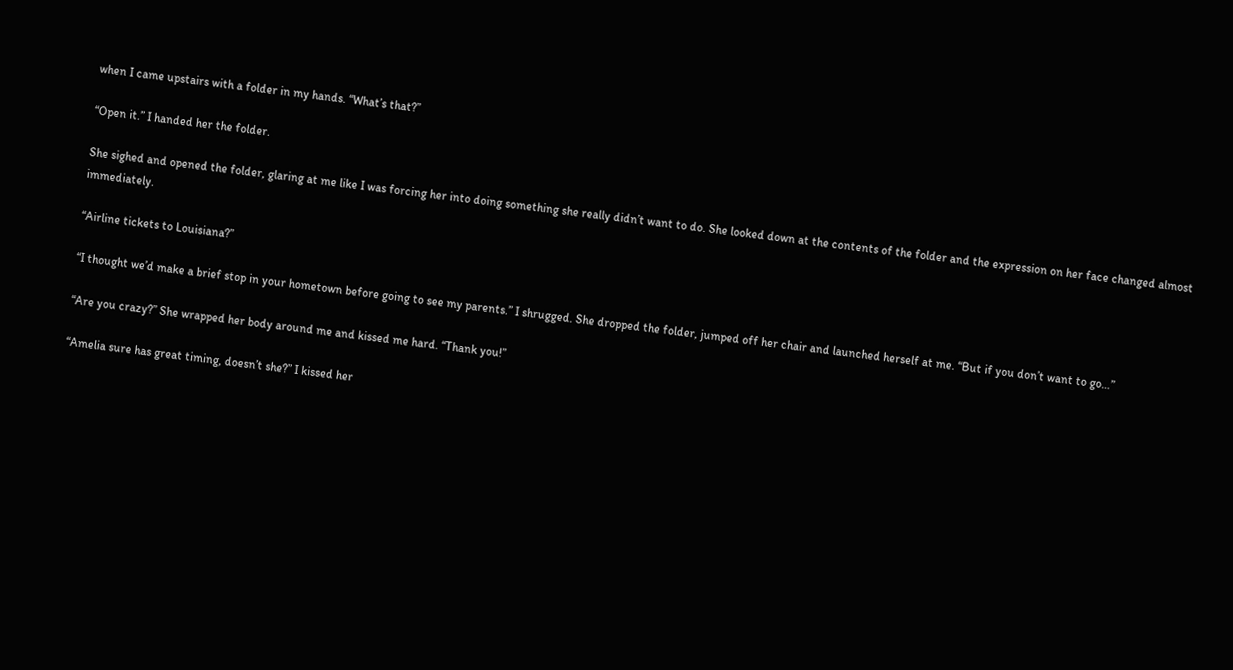when I came upstairs with a folder in my hands. “What’s that?”

“Open it.” I handed her the folder.

She sighed and opened the folder, glaring at me like I was forcing her into doing something she really didn’t want to do. She looked down at the contents of the folder and the expression on her face changed almost immediately.

“Airline tickets to Louisiana?”

“I thought we’d make a brief stop in your hometown before going to see my parents.” I shrugged. She dropped the folder, jumped off her chair and launched herself at me. “But if you don’t want to go…”

“Are you crazy?” She wrapped her body around me and kissed me hard. “Thank you!”

“Amelia sure has great timing, doesn’t she?” I kissed her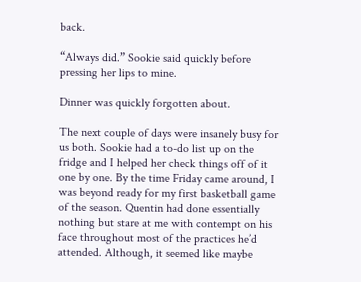back.

“Always did.” Sookie said quickly before pressing her lips to mine.

Dinner was quickly forgotten about.

The next couple of days were insanely busy for us both. Sookie had a to-do list up on the fridge and I helped her check things off of it one by one. By the time Friday came around, I was beyond ready for my first basketball game of the season. Quentin had done essentially nothing but stare at me with contempt on his face throughout most of the practices he’d attended. Although, it seemed like maybe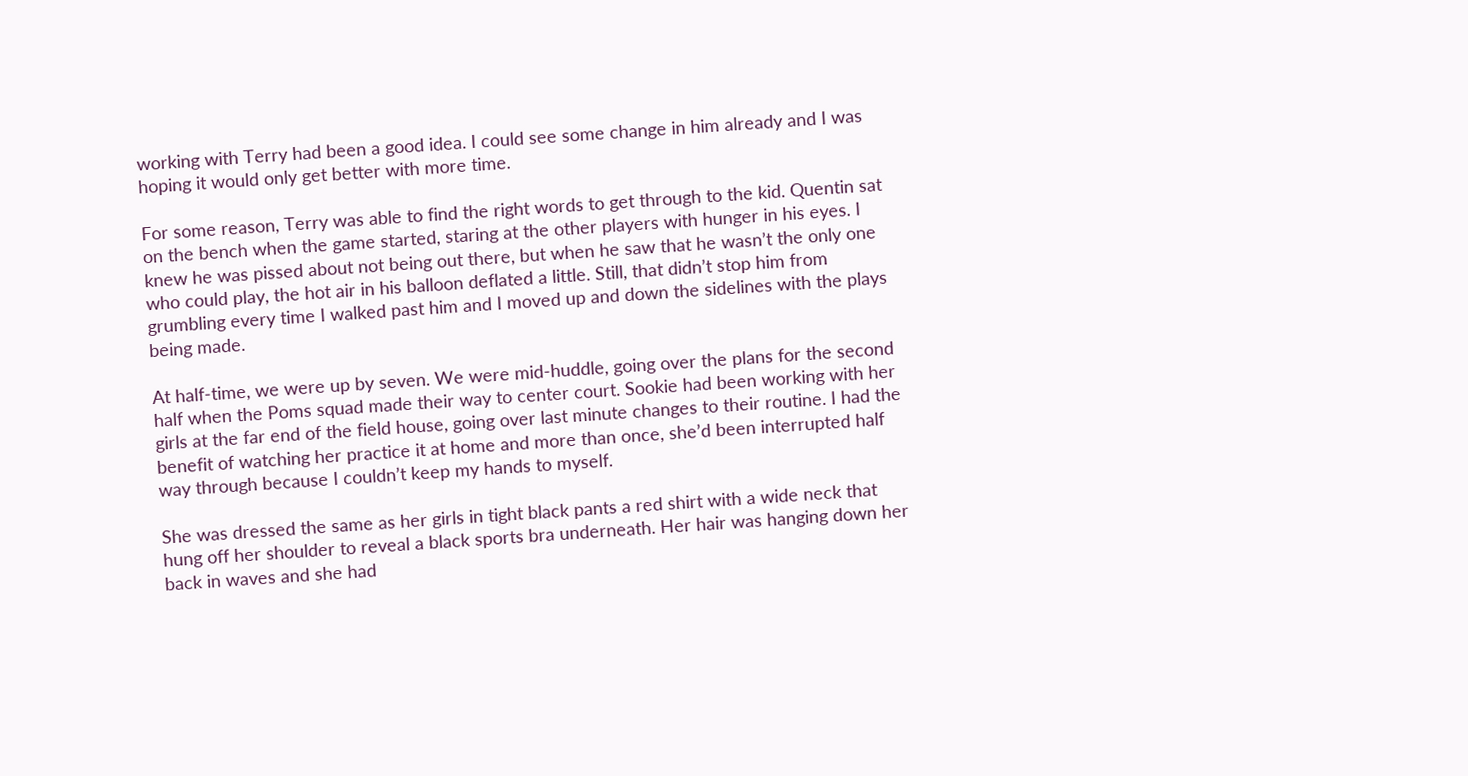working with Terry had been a good idea. I could see some change in him already and I was hoping it would only get better with more time.

For some reason, Terry was able to find the right words to get through to the kid. Quentin sat on the bench when the game started, staring at the other players with hunger in his eyes. I knew he was pissed about not being out there, but when he saw that he wasn’t the only one who could play, the hot air in his balloon deflated a little. Still, that didn’t stop him from grumbling every time I walked past him and I moved up and down the sidelines with the plays being made.

At half-time, we were up by seven. We were mid-huddle, going over the plans for the second half when the Poms squad made their way to center court. Sookie had been working with her girls at the far end of the field house, going over last minute changes to their routine. I had the benefit of watching her practice it at home and more than once, she’d been interrupted half way through because I couldn’t keep my hands to myself.

She was dressed the same as her girls in tight black pants a red shirt with a wide neck that hung off her shoulder to reveal a black sports bra underneath. Her hair was hanging down her back in waves and she had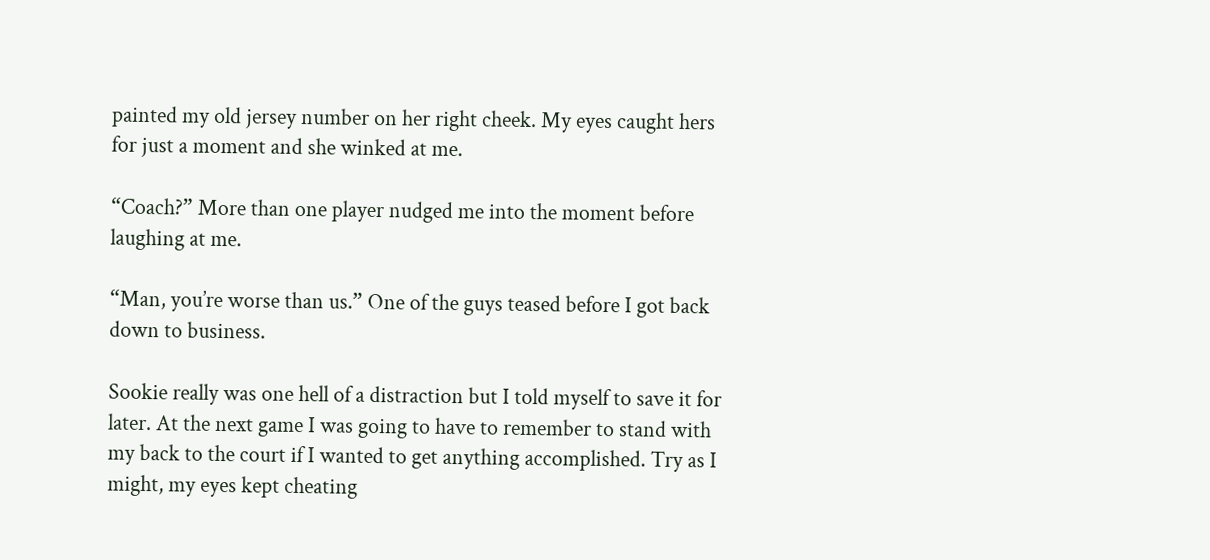painted my old jersey number on her right cheek. My eyes caught hers for just a moment and she winked at me.

“Coach?” More than one player nudged me into the moment before laughing at me.

“Man, you’re worse than us.” One of the guys teased before I got back down to business.

Sookie really was one hell of a distraction but I told myself to save it for later. At the next game I was going to have to remember to stand with my back to the court if I wanted to get anything accomplished. Try as I might, my eyes kept cheating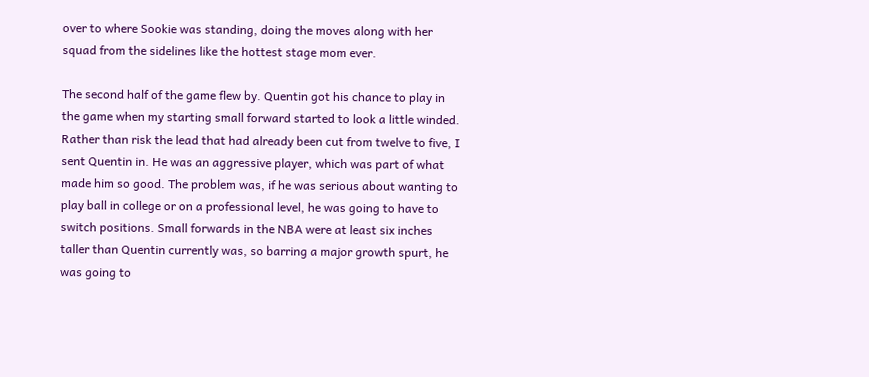over to where Sookie was standing, doing the moves along with her squad from the sidelines like the hottest stage mom ever.

The second half of the game flew by. Quentin got his chance to play in the game when my starting small forward started to look a little winded. Rather than risk the lead that had already been cut from twelve to five, I sent Quentin in. He was an aggressive player, which was part of what made him so good. The problem was, if he was serious about wanting to play ball in college or on a professional level, he was going to have to switch positions. Small forwards in the NBA were at least six inches taller than Quentin currently was, so barring a major growth spurt, he was going to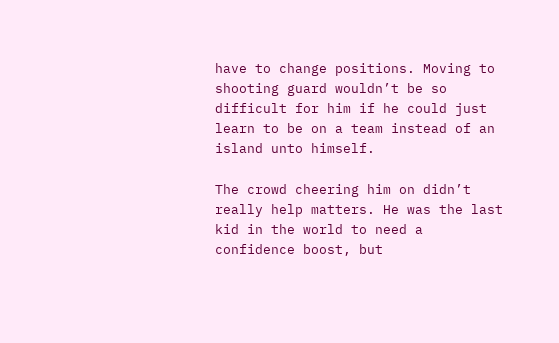have to change positions. Moving to shooting guard wouldn’t be so difficult for him if he could just learn to be on a team instead of an island unto himself.

The crowd cheering him on didn’t really help matters. He was the last kid in the world to need a confidence boost, but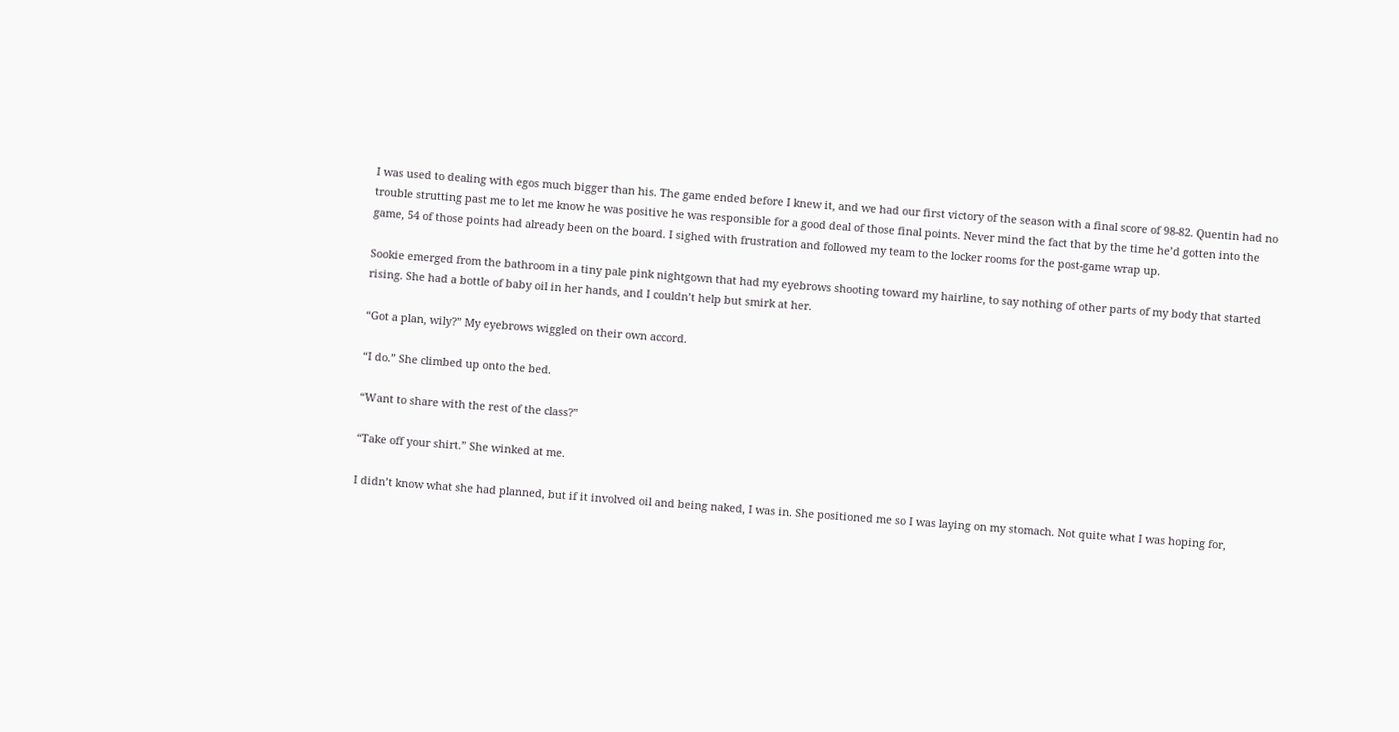I was used to dealing with egos much bigger than his. The game ended before I knew it, and we had our first victory of the season with a final score of 98-82. Quentin had no trouble strutting past me to let me know he was positive he was responsible for a good deal of those final points. Never mind the fact that by the time he’d gotten into the game, 54 of those points had already been on the board. I sighed with frustration and followed my team to the locker rooms for the post-game wrap up.

Sookie emerged from the bathroom in a tiny pale pink nightgown that had my eyebrows shooting toward my hairline, to say nothing of other parts of my body that started rising. She had a bottle of baby oil in her hands, and I couldn’t help but smirk at her.

“Got a plan, wily?” My eyebrows wiggled on their own accord.

“I do.” She climbed up onto the bed.

“Want to share with the rest of the class?”

“Take off your shirt.” She winked at me.

I didn’t know what she had planned, but if it involved oil and being naked, I was in. She positioned me so I was laying on my stomach. Not quite what I was hoping for,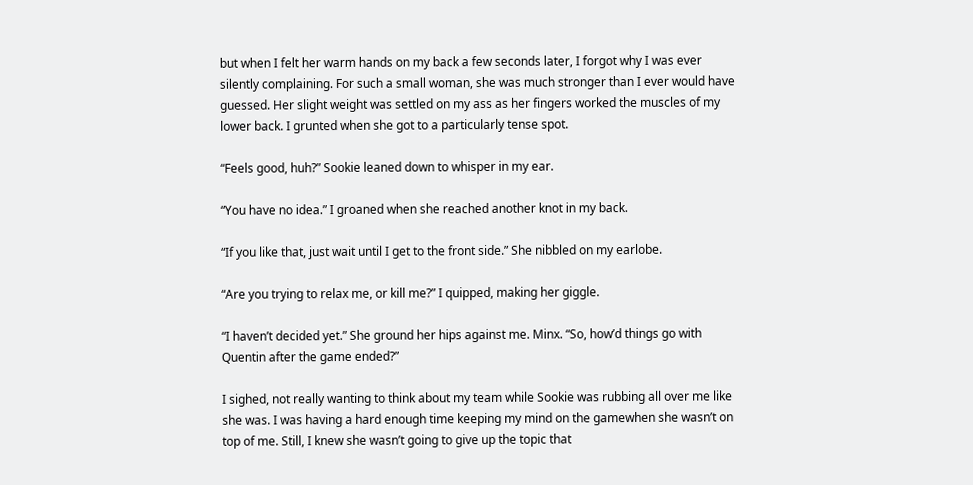but when I felt her warm hands on my back a few seconds later, I forgot why I was ever silently complaining. For such a small woman, she was much stronger than I ever would have guessed. Her slight weight was settled on my ass as her fingers worked the muscles of my lower back. I grunted when she got to a particularly tense spot.

“Feels good, huh?” Sookie leaned down to whisper in my ear.

“You have no idea.” I groaned when she reached another knot in my back.

“If you like that, just wait until I get to the front side.” She nibbled on my earlobe.

“Are you trying to relax me, or kill me?” I quipped, making her giggle.

“I haven’t decided yet.” She ground her hips against me. Minx. “So, how’d things go with Quentin after the game ended?”

I sighed, not really wanting to think about my team while Sookie was rubbing all over me like she was. I was having a hard enough time keeping my mind on the gamewhen she wasn’t on top of me. Still, I knew she wasn’t going to give up the topic that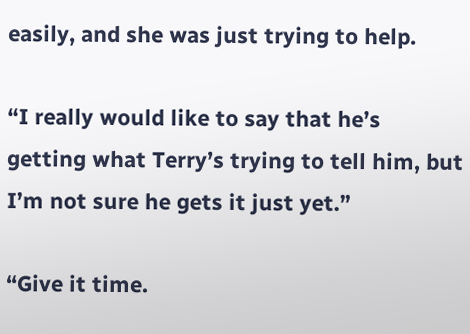easily, and she was just trying to help.

“I really would like to say that he’s getting what Terry’s trying to tell him, but I’m not sure he gets it just yet.”

“Give it time.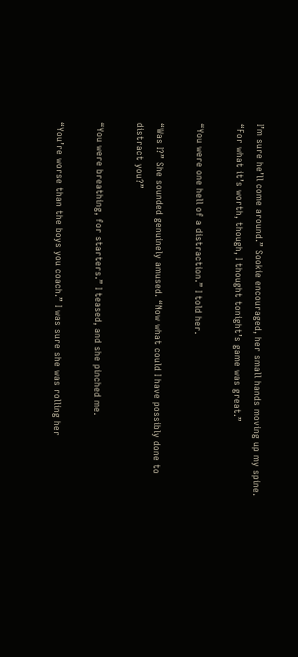I’m sure he’ll come around.” Sookie encouraged, her small hands moving up my spine. “For what it’s worth, though, I thought tonight’s game was great.”

“You were one hell of a distraction.” I told her.

“Was I?” She sounded genuinely amused. “Now what could I have possibly done to distract you?”

“You were breathing, for starters.” I teased, and she pinched me.

“You’re worse than the boys you coach.” I was sure she was rolling her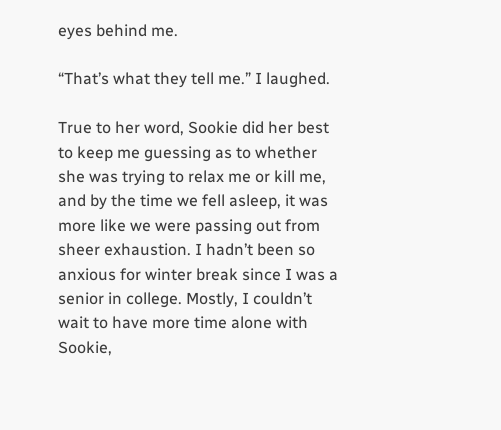eyes behind me.

“That’s what they tell me.” I laughed.

True to her word, Sookie did her best to keep me guessing as to whether she was trying to relax me or kill me, and by the time we fell asleep, it was more like we were passing out from sheer exhaustion. I hadn’t been so anxious for winter break since I was a senior in college. Mostly, I couldn’t wait to have more time alone with Sookie,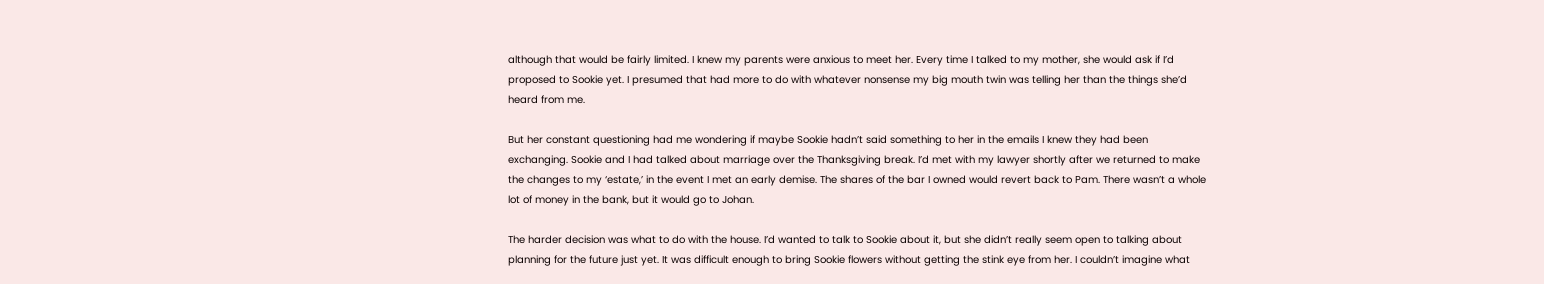although that would be fairly limited. I knew my parents were anxious to meet her. Every time I talked to my mother, she would ask if I’d proposed to Sookie yet. I presumed that had more to do with whatever nonsense my big mouth twin was telling her than the things she’d heard from me.

But her constant questioning had me wondering if maybe Sookie hadn’t said something to her in the emails I knew they had been exchanging. Sookie and I had talked about marriage over the Thanksgiving break. I’d met with my lawyer shortly after we returned to make the changes to my ‘estate,’ in the event I met an early demise. The shares of the bar I owned would revert back to Pam. There wasn’t a whole lot of money in the bank, but it would go to Johan.

The harder decision was what to do with the house. I’d wanted to talk to Sookie about it, but she didn’t really seem open to talking about planning for the future just yet. It was difficult enough to bring Sookie flowers without getting the stink eye from her. I couldn’t imagine what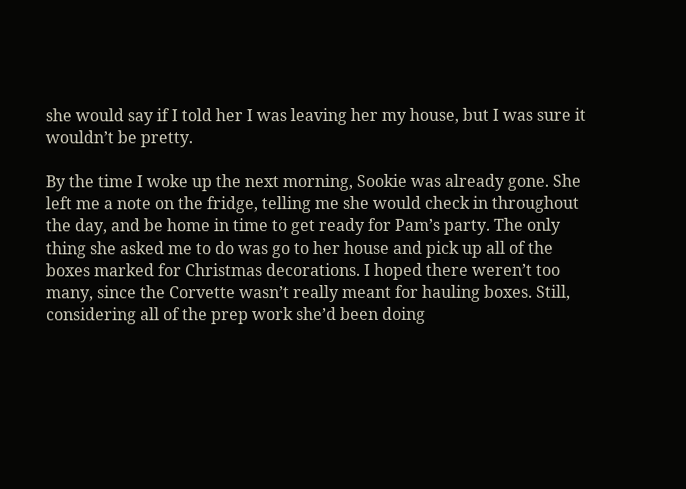she would say if I told her I was leaving her my house, but I was sure it wouldn’t be pretty.

By the time I woke up the next morning, Sookie was already gone. She left me a note on the fridge, telling me she would check in throughout the day, and be home in time to get ready for Pam’s party. The only thing she asked me to do was go to her house and pick up all of the boxes marked for Christmas decorations. I hoped there weren’t too many, since the Corvette wasn’t really meant for hauling boxes. Still, considering all of the prep work she’d been doing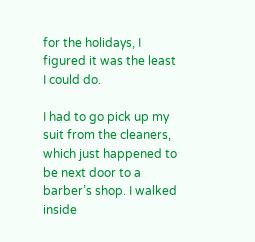for the holidays, I figured it was the least I could do.

I had to go pick up my suit from the cleaners, which just happened to be next door to a barber’s shop. I walked inside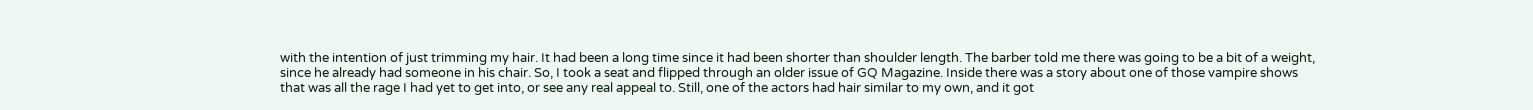with the intention of just trimming my hair. It had been a long time since it had been shorter than shoulder length. The barber told me there was going to be a bit of a weight, since he already had someone in his chair. So, I took a seat and flipped through an older issue of GQ Magazine. Inside there was a story about one of those vampire shows that was all the rage I had yet to get into, or see any real appeal to. Still, one of the actors had hair similar to my own, and it got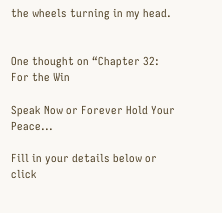the wheels turning in my head.


One thought on “Chapter 32: For the Win

Speak Now or Forever Hold Your Peace...

Fill in your details below or click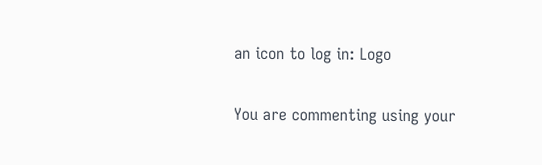an icon to log in: Logo

You are commenting using your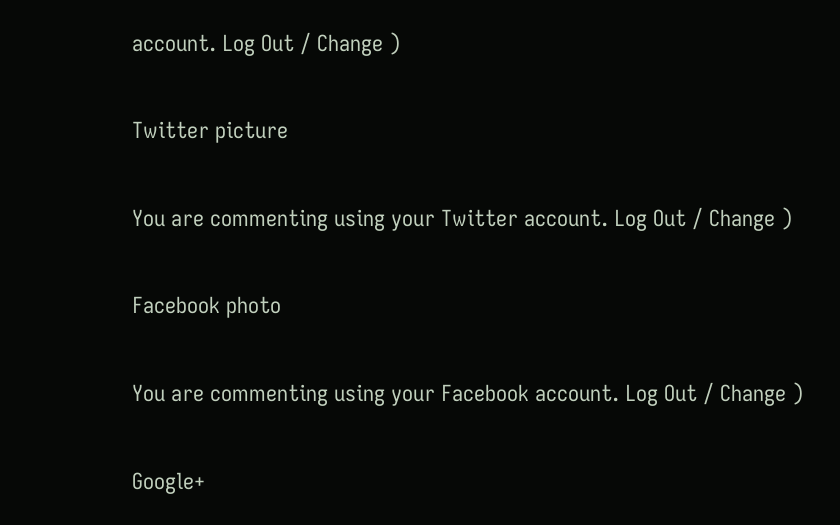account. Log Out / Change )

Twitter picture

You are commenting using your Twitter account. Log Out / Change )

Facebook photo

You are commenting using your Facebook account. Log Out / Change )

Google+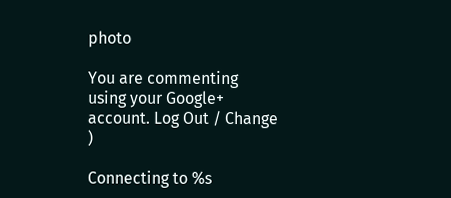photo

You are commenting using your Google+ account. Log Out / Change )

Connecting to %s